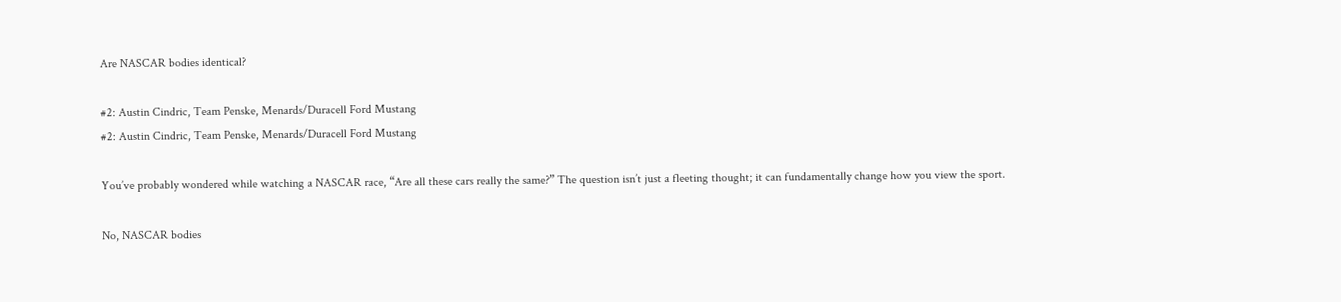Are NASCAR bodies identical?

#2: Austin Cindric, Team Penske, Menards/Duracell Ford Mustang
#2: Austin Cindric, Team Penske, Menards/Duracell Ford Mustang

You’ve probably wondered while watching a NASCAR race, “Are all these cars really the same?” The question isn’t just a fleeting thought; it can fundamentally change how you view the sport.

No, NASCAR bodies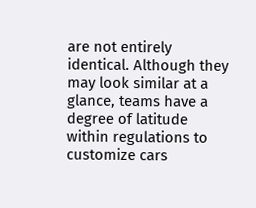are not entirely identical. Although they may look similar at a glance, teams have a degree of latitude within regulations to customize cars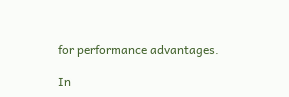for performance advantages.

In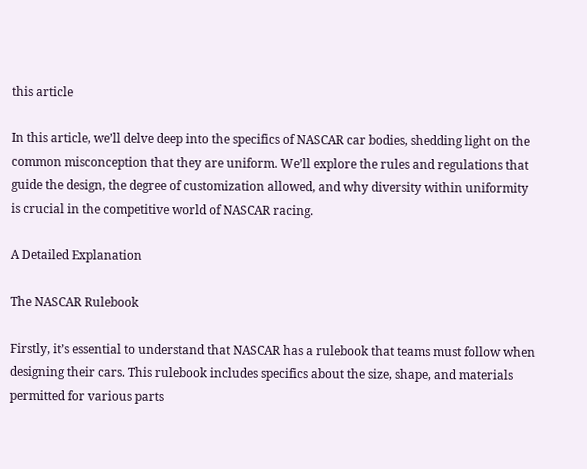this article

In this article, we’ll delve deep into the specifics of NASCAR car bodies, shedding light on the common misconception that they are uniform. We’ll explore the rules and regulations that guide the design, the degree of customization allowed, and why diversity within uniformity is crucial in the competitive world of NASCAR racing.

A Detailed Explanation

The NASCAR Rulebook

Firstly, it’s essential to understand that NASCAR has a rulebook that teams must follow when designing their cars. This rulebook includes specifics about the size, shape, and materials permitted for various parts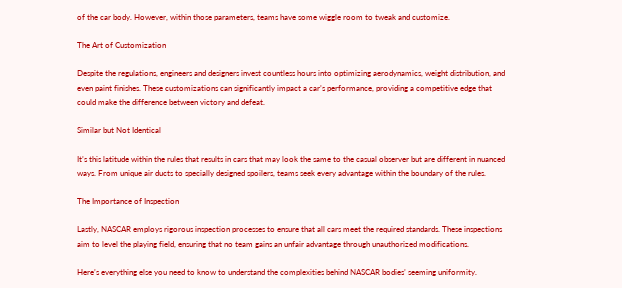of the car body. However, within those parameters, teams have some wiggle room to tweak and customize.

The Art of Customization

Despite the regulations, engineers and designers invest countless hours into optimizing aerodynamics, weight distribution, and even paint finishes. These customizations can significantly impact a car’s performance, providing a competitive edge that could make the difference between victory and defeat.

Similar but Not Identical

It’s this latitude within the rules that results in cars that may look the same to the casual observer but are different in nuanced ways. From unique air ducts to specially designed spoilers, teams seek every advantage within the boundary of the rules.

The Importance of Inspection

Lastly, NASCAR employs rigorous inspection processes to ensure that all cars meet the required standards. These inspections aim to level the playing field, ensuring that no team gains an unfair advantage through unauthorized modifications.

Here’s everything else you need to know to understand the complexities behind NASCAR bodies’ seeming uniformity.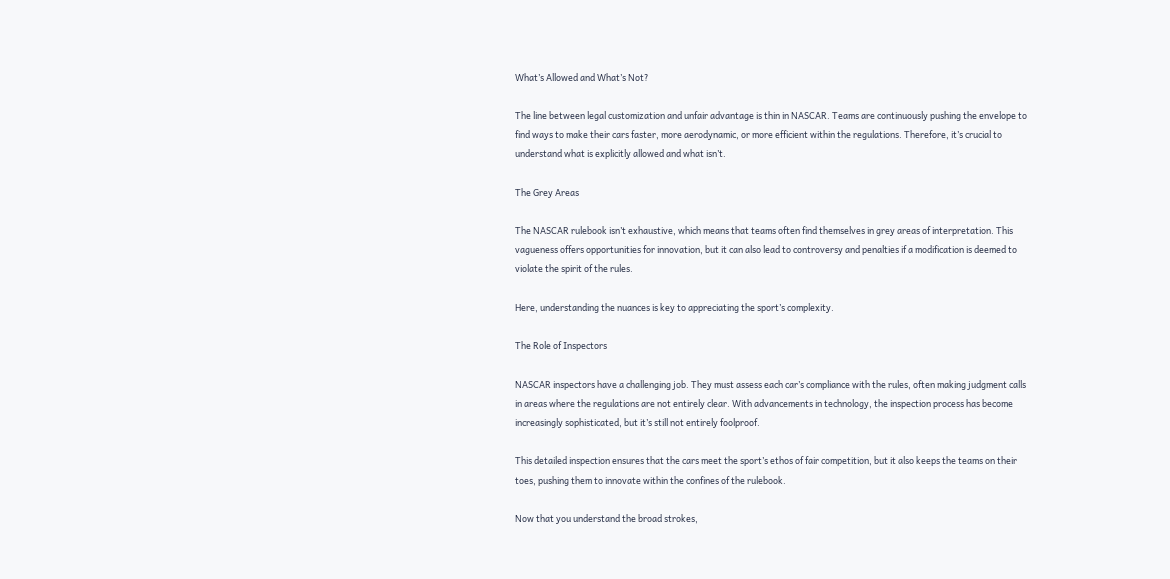What’s Allowed and What’s Not?

The line between legal customization and unfair advantage is thin in NASCAR. Teams are continuously pushing the envelope to find ways to make their cars faster, more aerodynamic, or more efficient within the regulations. Therefore, it’s crucial to understand what is explicitly allowed and what isn’t.

The Grey Areas

The NASCAR rulebook isn’t exhaustive, which means that teams often find themselves in grey areas of interpretation. This vagueness offers opportunities for innovation, but it can also lead to controversy and penalties if a modification is deemed to violate the spirit of the rules.

Here, understanding the nuances is key to appreciating the sport’s complexity.

The Role of Inspectors

NASCAR inspectors have a challenging job. They must assess each car’s compliance with the rules, often making judgment calls in areas where the regulations are not entirely clear. With advancements in technology, the inspection process has become increasingly sophisticated, but it’s still not entirely foolproof.

This detailed inspection ensures that the cars meet the sport’s ethos of fair competition, but it also keeps the teams on their toes, pushing them to innovate within the confines of the rulebook.

Now that you understand the broad strokes,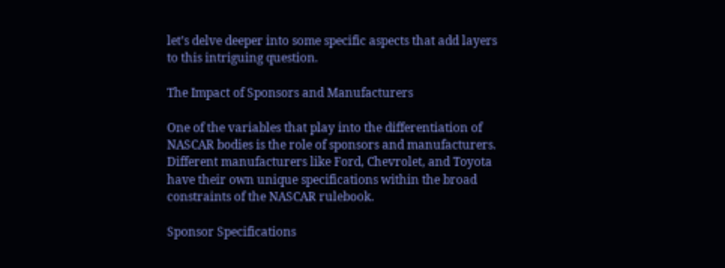let’s delve deeper into some specific aspects that add layers to this intriguing question.

The Impact of Sponsors and Manufacturers

One of the variables that play into the differentiation of NASCAR bodies is the role of sponsors and manufacturers. Different manufacturers like Ford, Chevrolet, and Toyota have their own unique specifications within the broad constraints of the NASCAR rulebook.

Sponsor Specifications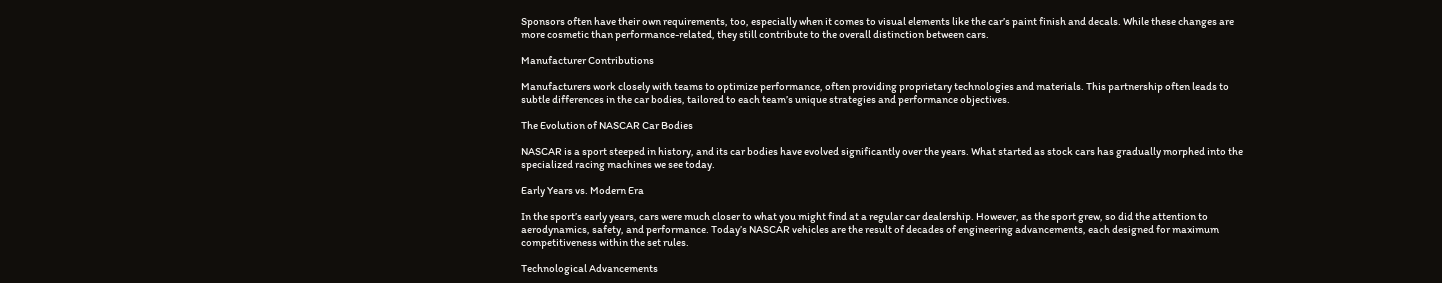Sponsors often have their own requirements, too, especially when it comes to visual elements like the car’s paint finish and decals. While these changes are more cosmetic than performance-related, they still contribute to the overall distinction between cars.

Manufacturer Contributions

Manufacturers work closely with teams to optimize performance, often providing proprietary technologies and materials. This partnership often leads to subtle differences in the car bodies, tailored to each team’s unique strategies and performance objectives.

The Evolution of NASCAR Car Bodies

NASCAR is a sport steeped in history, and its car bodies have evolved significantly over the years. What started as stock cars has gradually morphed into the specialized racing machines we see today.

Early Years vs. Modern Era

In the sport’s early years, cars were much closer to what you might find at a regular car dealership. However, as the sport grew, so did the attention to aerodynamics, safety, and performance. Today’s NASCAR vehicles are the result of decades of engineering advancements, each designed for maximum competitiveness within the set rules.

Technological Advancements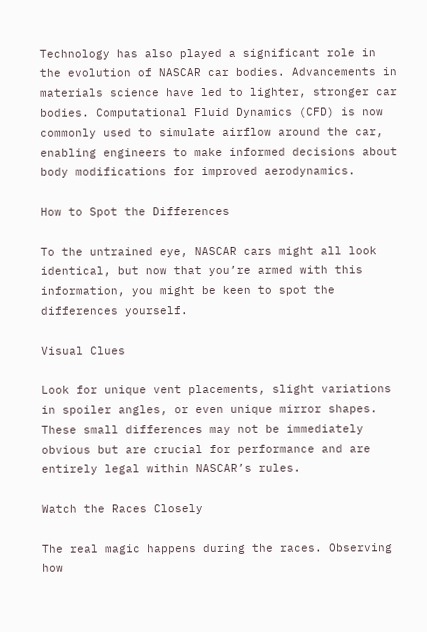Technology has also played a significant role in the evolution of NASCAR car bodies. Advancements in materials science have led to lighter, stronger car bodies. Computational Fluid Dynamics (CFD) is now commonly used to simulate airflow around the car, enabling engineers to make informed decisions about body modifications for improved aerodynamics.

How to Spot the Differences

To the untrained eye, NASCAR cars might all look identical, but now that you’re armed with this information, you might be keen to spot the differences yourself.

Visual Clues

Look for unique vent placements, slight variations in spoiler angles, or even unique mirror shapes. These small differences may not be immediately obvious but are crucial for performance and are entirely legal within NASCAR’s rules.

Watch the Races Closely

The real magic happens during the races. Observing how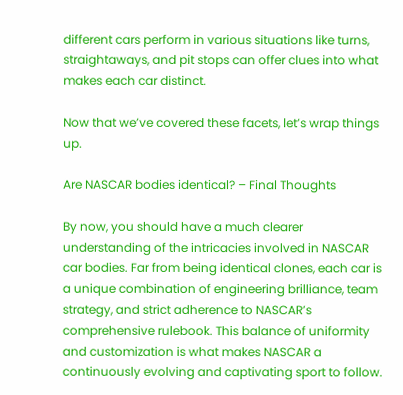different cars perform in various situations like turns, straightaways, and pit stops can offer clues into what makes each car distinct.

Now that we’ve covered these facets, let’s wrap things up.

Are NASCAR bodies identical? – Final Thoughts

By now, you should have a much clearer understanding of the intricacies involved in NASCAR car bodies. Far from being identical clones, each car is a unique combination of engineering brilliance, team strategy, and strict adherence to NASCAR’s comprehensive rulebook. This balance of uniformity and customization is what makes NASCAR a continuously evolving and captivating sport to follow.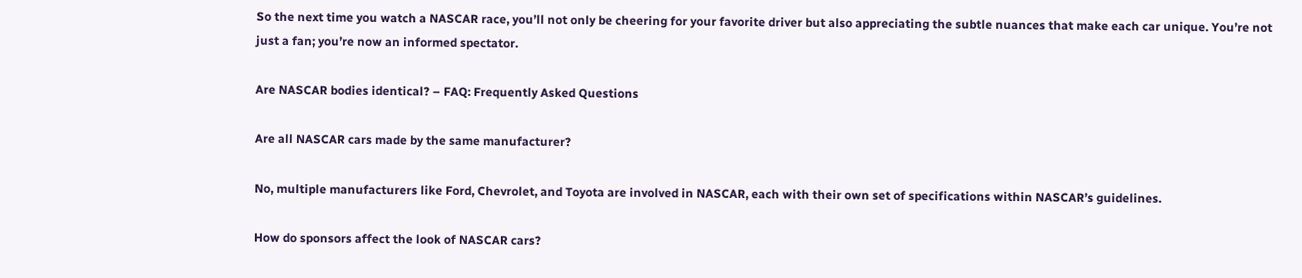So the next time you watch a NASCAR race, you’ll not only be cheering for your favorite driver but also appreciating the subtle nuances that make each car unique. You’re not just a fan; you’re now an informed spectator.

Are NASCAR bodies identical? – FAQ: Frequently Asked Questions

Are all NASCAR cars made by the same manufacturer?

No, multiple manufacturers like Ford, Chevrolet, and Toyota are involved in NASCAR, each with their own set of specifications within NASCAR’s guidelines.

How do sponsors affect the look of NASCAR cars?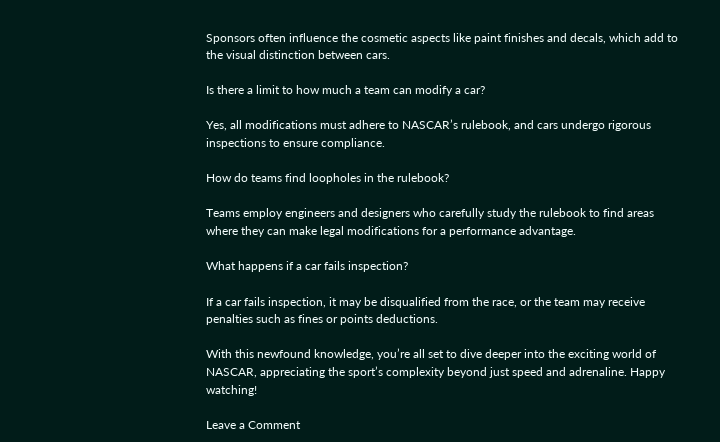Sponsors often influence the cosmetic aspects like paint finishes and decals, which add to the visual distinction between cars.

Is there a limit to how much a team can modify a car?

Yes, all modifications must adhere to NASCAR’s rulebook, and cars undergo rigorous inspections to ensure compliance.

How do teams find loopholes in the rulebook?

Teams employ engineers and designers who carefully study the rulebook to find areas where they can make legal modifications for a performance advantage.

What happens if a car fails inspection?

If a car fails inspection, it may be disqualified from the race, or the team may receive penalties such as fines or points deductions.

With this newfound knowledge, you’re all set to dive deeper into the exciting world of NASCAR, appreciating the sport’s complexity beyond just speed and adrenaline. Happy watching!

Leave a Comment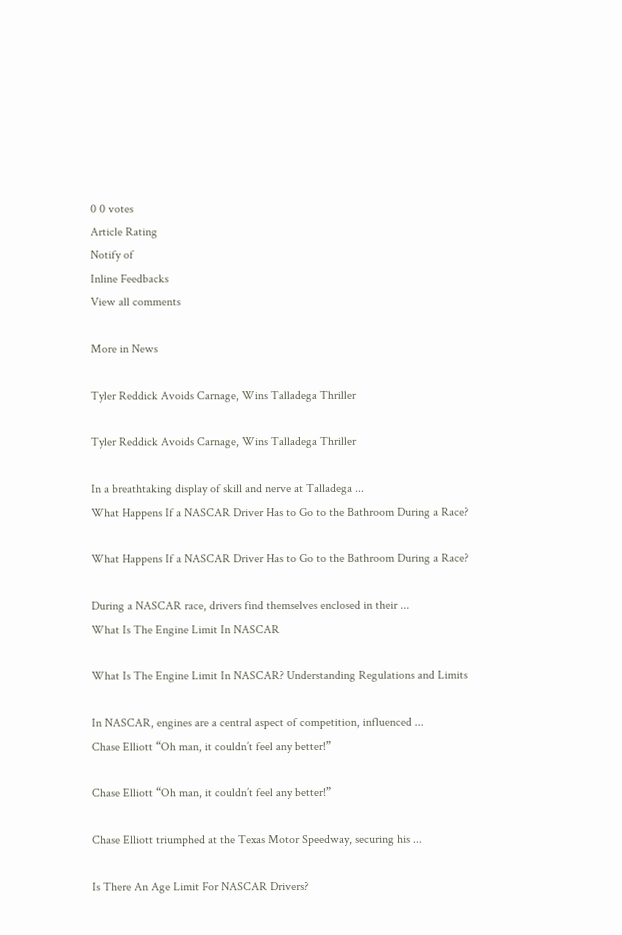0 0 votes
Article Rating
Notify of
Inline Feedbacks
View all comments

More in News

Tyler Reddick Avoids Carnage, Wins Talladega Thriller

Tyler Reddick Avoids Carnage, Wins Talladega Thriller

In a breathtaking display of skill and nerve at Talladega ...
What Happens If a NASCAR Driver Has to Go to the Bathroom During a Race?

What Happens If a NASCAR Driver Has to Go to the Bathroom During a Race?

During a NASCAR race, drivers find themselves enclosed in their ...
What Is The Engine Limit In NASCAR

What Is The Engine Limit In NASCAR? Understanding Regulations and Limits

In NASCAR, engines are a central aspect of competition, influenced ...
Chase Elliott “Oh man, it couldn’t feel any better!”

Chase Elliott “Oh man, it couldn’t feel any better!”

Chase Elliott triumphed at the Texas Motor Speedway, securing his ...

Is There An Age Limit For NASCAR Drivers?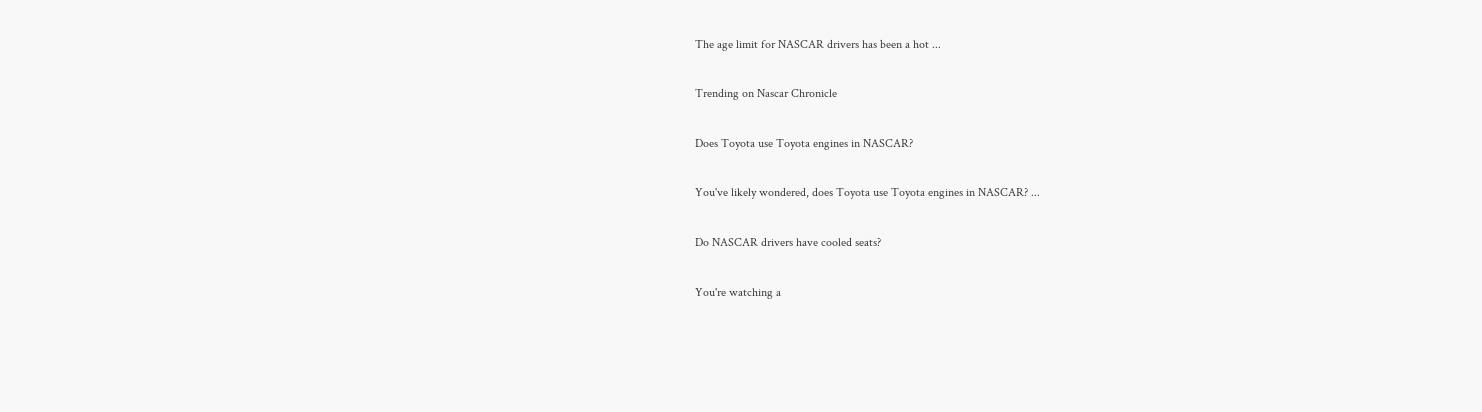The age limit for NASCAR drivers has been a hot ...

Trending on Nascar Chronicle

Does Toyota use Toyota engines in NASCAR?

You've likely wondered, does Toyota use Toyota engines in NASCAR? ...

Do NASCAR drivers have cooled seats?

You're watching a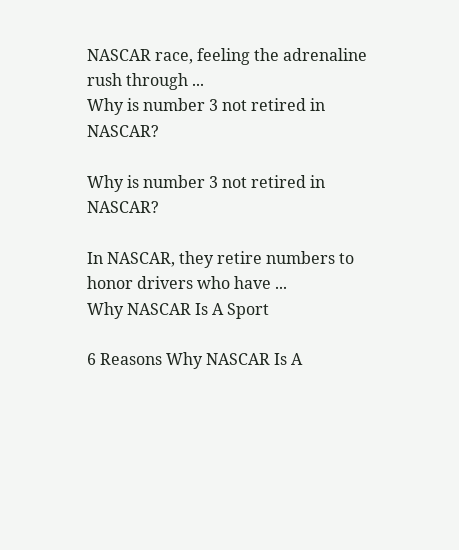NASCAR race, feeling the adrenaline rush through ...
Why is number 3 not retired in NASCAR?

Why is number 3 not retired in NASCAR?

In NASCAR, they retire numbers to honor drivers who have ...
Why NASCAR Is A Sport

6 Reasons Why NASCAR Is A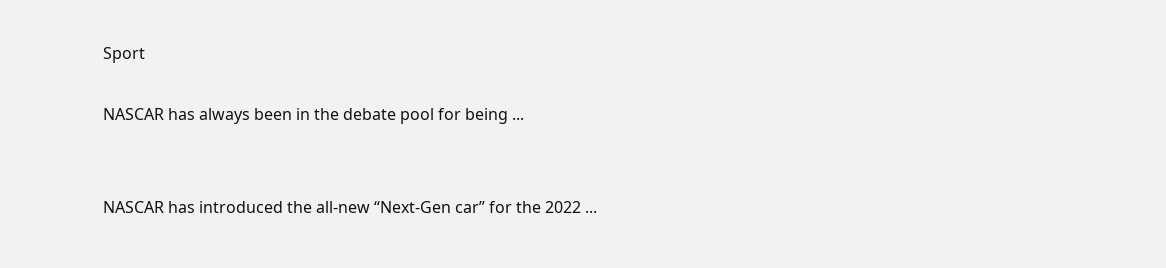Sport

NASCAR has always been in the debate pool for being ...


NASCAR has introduced the all-new “Next-Gen car” for the 2022 ...